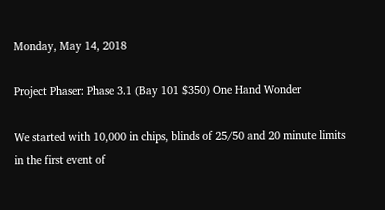Monday, May 14, 2018

Project Phaser: Phase 3.1 (Bay 101 $350) One Hand Wonder

We started with 10,000 in chips, blinds of 25/50 and 20 minute limits in the first event of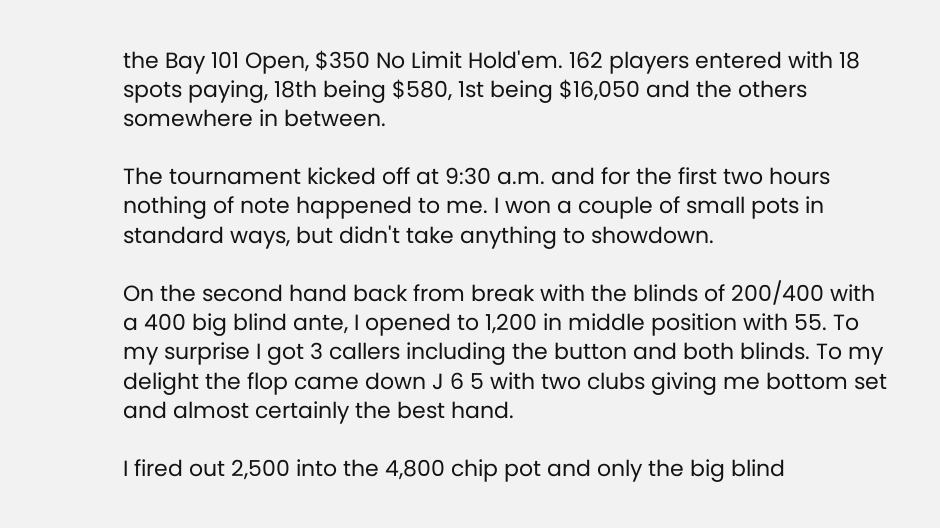the Bay 101 Open, $350 No Limit Hold'em. 162 players entered with 18 spots paying, 18th being $580, 1st being $16,050 and the others somewhere in between.

The tournament kicked off at 9:30 a.m. and for the first two hours nothing of note happened to me. I won a couple of small pots in standard ways, but didn't take anything to showdown.

On the second hand back from break with the blinds of 200/400 with a 400 big blind ante, I opened to 1,200 in middle position with 55. To my surprise I got 3 callers including the button and both blinds. To my delight the flop came down J 6 5 with two clubs giving me bottom set and almost certainly the best hand.

I fired out 2,500 into the 4,800 chip pot and only the big blind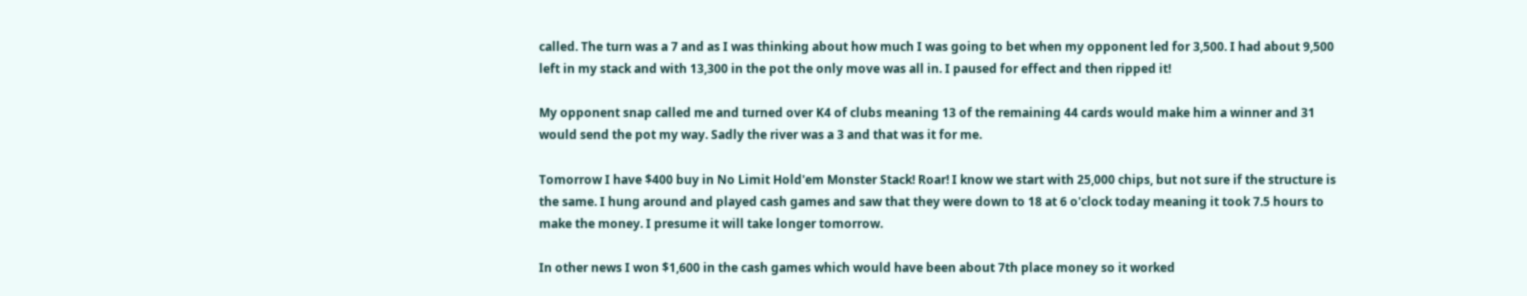called. The turn was a 7 and as I was thinking about how much I was going to bet when my opponent led for 3,500. I had about 9,500 left in my stack and with 13,300 in the pot the only move was all in. I paused for effect and then ripped it!

My opponent snap called me and turned over K4 of clubs meaning 13 of the remaining 44 cards would make him a winner and 31 would send the pot my way. Sadly the river was a 3 and that was it for me.

Tomorrow I have $400 buy in No Limit Hold'em Monster Stack! Roar! I know we start with 25,000 chips, but not sure if the structure is the same. I hung around and played cash games and saw that they were down to 18 at 6 o'clock today meaning it took 7.5 hours to make the money. I presume it will take longer tomorrow.

In other news I won $1,600 in the cash games which would have been about 7th place money so it worked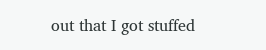out that I got stuffed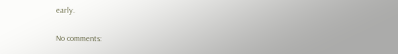early.

No comments: